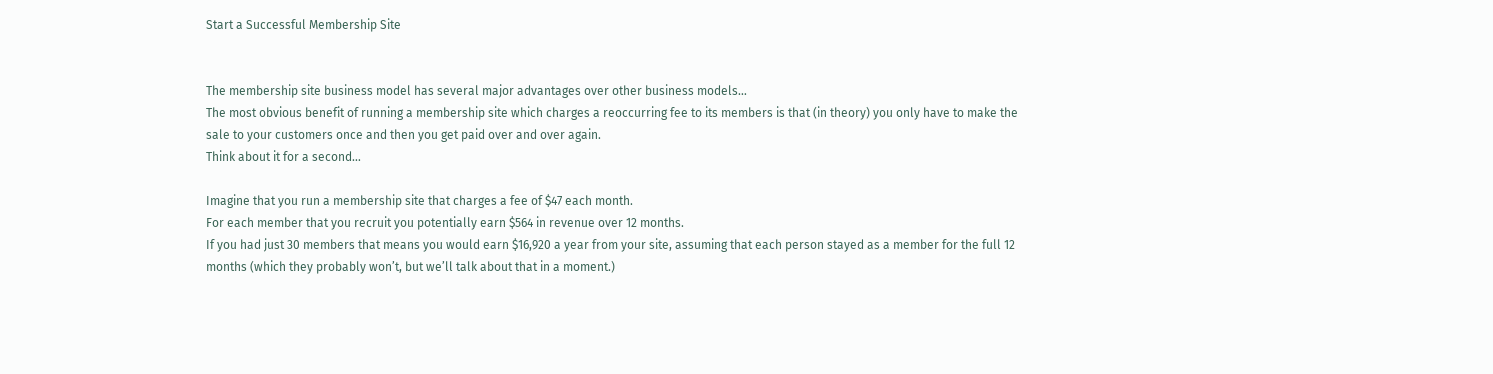Start a Successful Membership Site


The membership site business model has several major advantages over other business models…
The most obvious benefit of running a membership site which charges a reoccurring fee to its members is that (in theory) you only have to make the sale to your customers once and then you get paid over and over again.
Think about it for a second…

Imagine that you run a membership site that charges a fee of $47 each month.
For each member that you recruit you potentially earn $564 in revenue over 12 months.
If you had just 30 members that means you would earn $16,920 a year from your site, assuming that each person stayed as a member for the full 12 months (which they probably won’t, but we’ll talk about that in a moment.)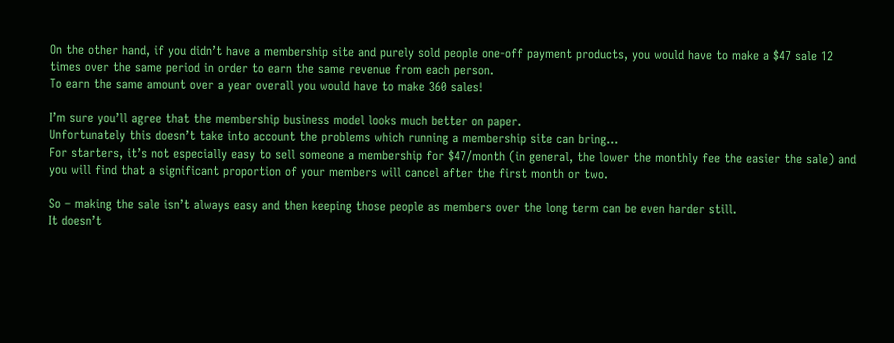On the other hand, if you didn’t have a membership site and purely sold people one-off payment products, you would have to make a $47 sale 12 times over the same period in order to earn the same revenue from each person.
To earn the same amount over a year overall you would have to make 360 sales!

I’m sure you’ll agree that the membership business model looks much better on paper.
Unfortunately this doesn’t take into account the problems which running a membership site can bring…
For starters, it’s not especially easy to sell someone a membership for $47/month (in general, the lower the monthly fee the easier the sale) and you will find that a significant proportion of your members will cancel after the first month or two.

So – making the sale isn’t always easy and then keeping those people as members over the long term can be even harder still.
It doesn’t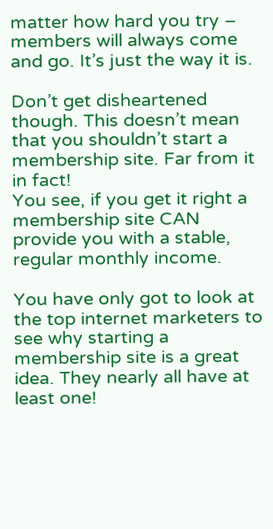matter how hard you try – members will always come and go. It’s just the way it is.

Don’t get disheartened though. This doesn’t mean that you shouldn’t start a membership site. Far from it in fact!
You see, if you get it right a membership site CAN provide you with a stable, regular monthly income.

You have only got to look at the top internet marketers to see why starting a membership site is a great idea. They nearly all have at least one!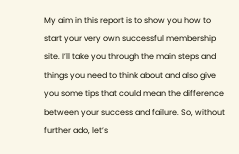My aim in this report is to show you how to start your very own successful membership site. I’ll take you through the main steps and things you need to think about and also give you some tips that could mean the difference between your success and failure. So, without further ado, let’s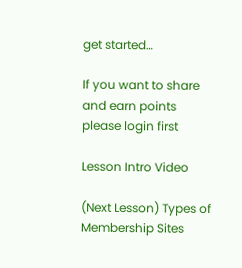get started…

If you want to share and earn points please login first

Lesson Intro Video

(Next Lesson) Types of Membership Sites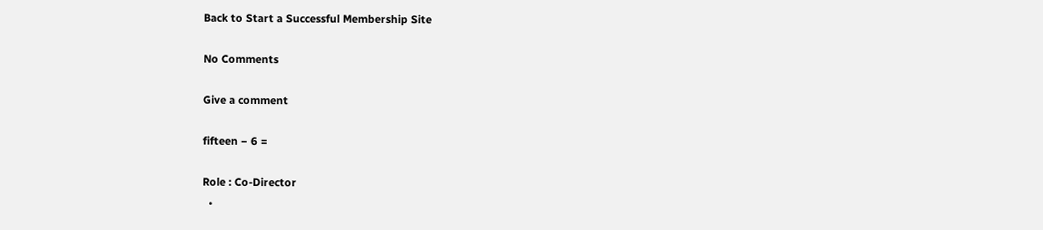Back to Start a Successful Membership Site

No Comments

Give a comment

fifteen − 6 =

Role : Co-Director
  •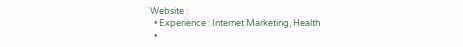Website :
  • Experience : Internet Marketing, Health
  •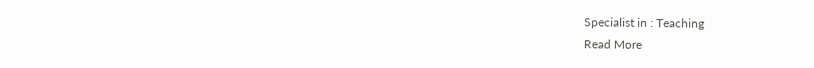Specialist in : Teaching
Read More